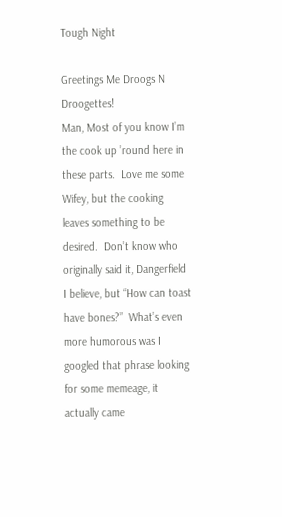Tough Night

Greetings Me Droogs N Droogettes!
Man, Most of you know I’m the cook up ’round here in these parts.  Love me some Wifey, but the cooking leaves something to be desired.  Don’t know who originally said it, Dangerfield I believe, but “How can toast have bones?”  What’s even more humorous was I googled that phrase looking for some memeage, it actually came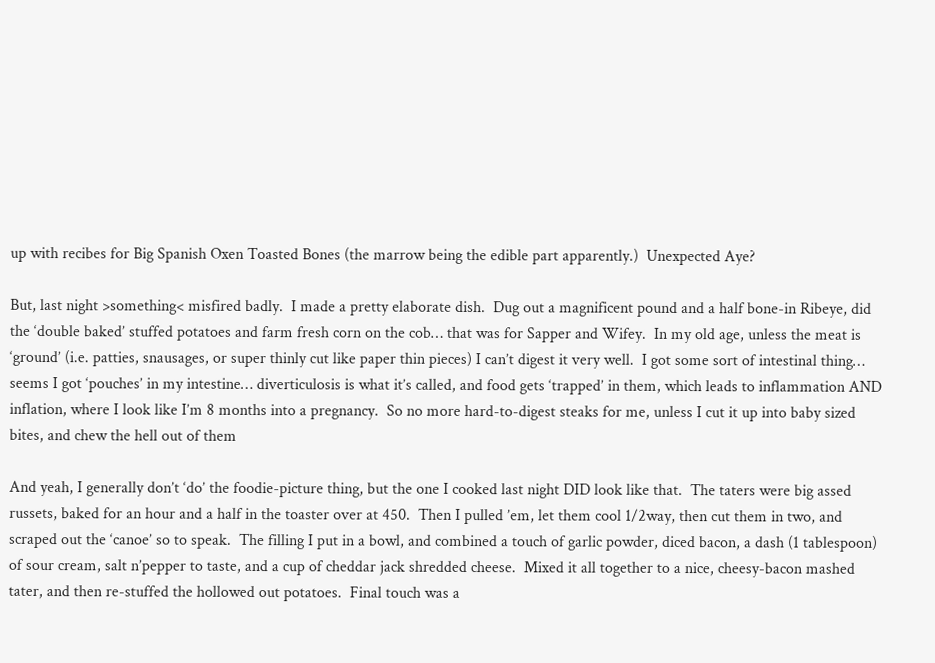up with recibes for Big Spanish Oxen Toasted Bones (the marrow being the edible part apparently.)  Unexpected Aye?

But, last night >something< misfired badly.  I made a pretty elaborate dish.  Dug out a magnificent pound and a half bone-in Ribeye, did the ‘double baked’ stuffed potatoes and farm fresh corn on the cob… that was for Sapper and Wifey.  In my old age, unless the meat is ‘ground’ (i.e. patties, snausages, or super thinly cut like paper thin pieces) I can’t digest it very well.  I got some sort of intestinal thing… seems I got ‘pouches’ in my intestine… diverticulosis is what it’s called, and food gets ‘trapped’ in them, which leads to inflammation AND inflation, where I look like I’m 8 months into a pregnancy.  So no more hard-to-digest steaks for me, unless I cut it up into baby sized bites, and chew the hell out of them

And yeah, I generally don’t ‘do’ the foodie-picture thing, but the one I cooked last night DID look like that.  The taters were big assed russets, baked for an hour and a half in the toaster over at 450.  Then I pulled ’em, let them cool 1/2way, then cut them in two, and scraped out the ‘canoe’ so to speak.  The filling I put in a bowl, and combined a touch of garlic powder, diced bacon, a dash (1 tablespoon) of sour cream, salt n’pepper to taste, and a cup of cheddar jack shredded cheese.  Mixed it all together to a nice, cheesy-bacon mashed tater, and then re-stuffed the hollowed out potatoes.  Final touch was a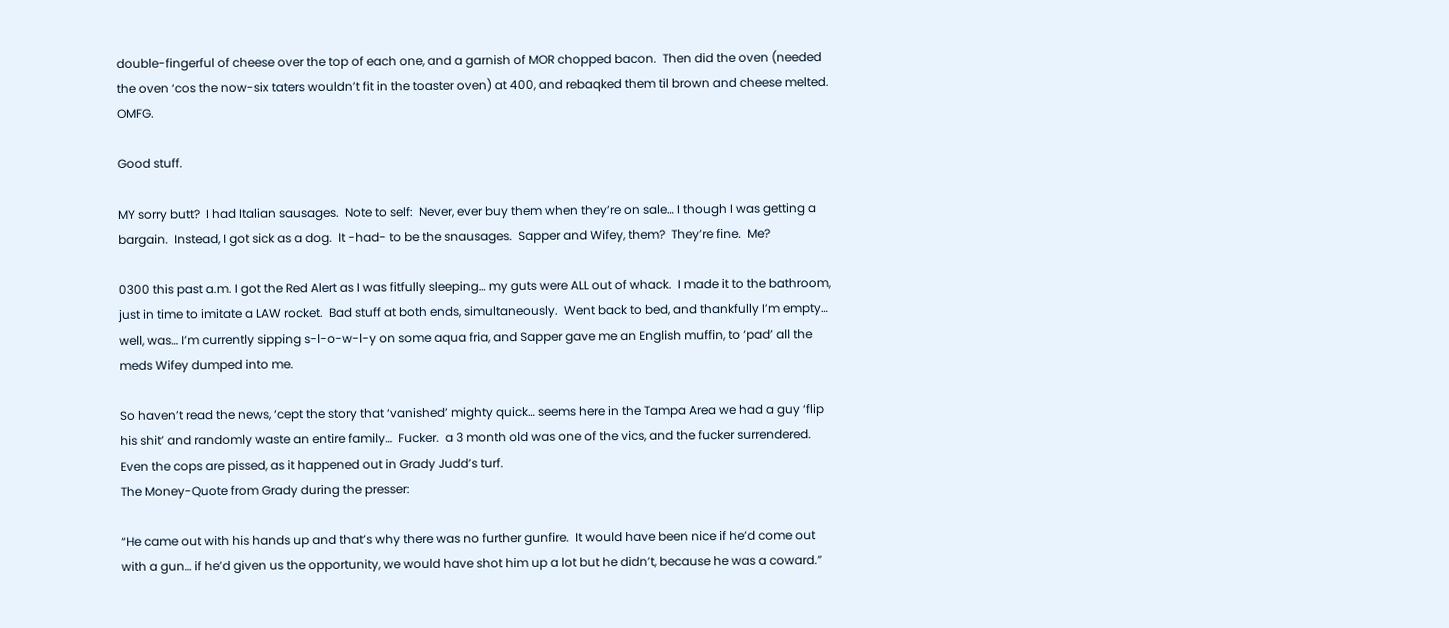double-fingerful of cheese over the top of each one, and a garnish of MOR chopped bacon.  Then did the oven (needed the oven ‘cos the now-six taters wouldn’t fit in the toaster oven) at 400, and rebaqked them til brown and cheese melted.  OMFG.

Good stuff.

MY sorry butt?  I had Italian sausages.  Note to self:  Never, ever buy them when they’re on sale… I though I was getting a bargain.  Instead, I got sick as a dog.  It -had- to be the snausages.  Sapper and Wifey, them?  They’re fine.  Me?

0300 this past a.m. I got the Red Alert as I was fitfully sleeping… my guts were ALL out of whack.  I made it to the bathroom, just in time to imitate a LAW rocket.  Bad stuff at both ends, simultaneously.  Went back to bed, and thankfully I’m empty… well, was… I’m currently sipping s-l-o-w-l-y on some aqua fria, and Sapper gave me an English muffin, to ‘pad’ all the meds Wifey dumped into me.

So haven’t read the news, ‘cept the story that ‘vanished’ mighty quick… seems here in the Tampa Area we had a guy ‘flip his shit’ and randomly waste an entire family…  Fucker.  a 3 month old was one of the vics, and the fucker surrendered.  Even the cops are pissed, as it happened out in Grady Judd’s turf.
The Money-Quote from Grady during the presser:

“He came out with his hands up and that’s why there was no further gunfire.  It would have been nice if he’d come out with a gun… if he’d given us the opportunity, we would have shot him up a lot but he didn’t, because he was a coward.”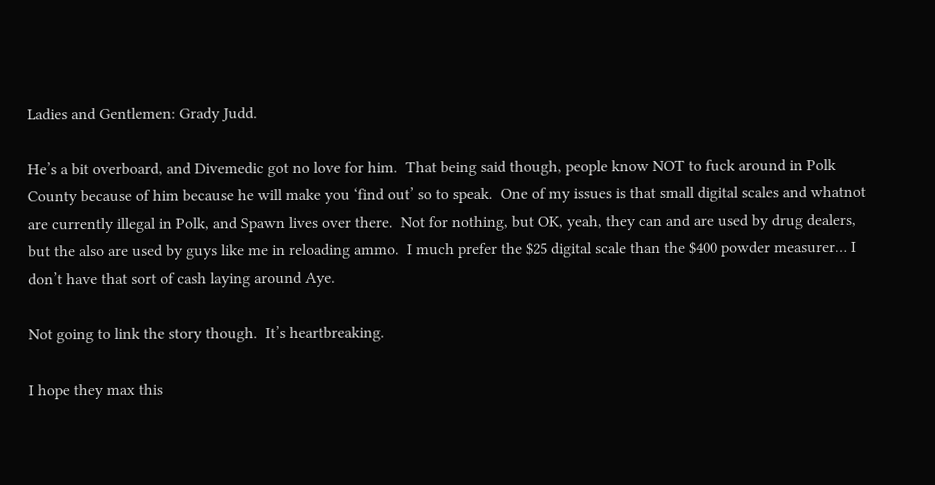Ladies and Gentlemen: Grady Judd.

He’s a bit overboard, and Divemedic got no love for him.  That being said though, people know NOT to fuck around in Polk County because of him because he will make you ‘find out’ so to speak.  One of my issues is that small digital scales and whatnot are currently illegal in Polk, and Spawn lives over there.  Not for nothing, but OK, yeah, they can and are used by drug dealers, but the also are used by guys like me in reloading ammo.  I much prefer the $25 digital scale than the $400 powder measurer… I don’t have that sort of cash laying around Aye.

Not going to link the story though.  It’s heartbreaking.

I hope they max this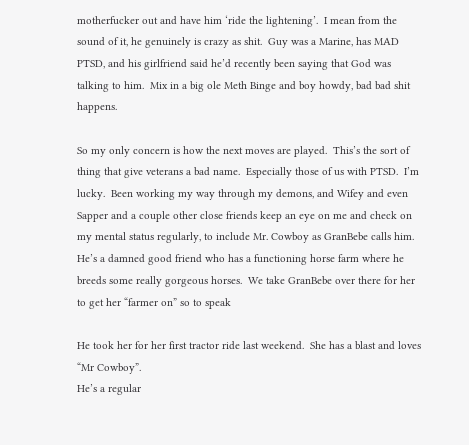motherfucker out and have him ‘ride the lightening’.  I mean from the sound of it, he genuinely is crazy as shit.  Guy was a Marine, has MAD PTSD, and his girlfriend said he’d recently been saying that God was talking to him.  Mix in a big ole Meth Binge and boy howdy, bad bad shit happens.

So my only concern is how the next moves are played.  This’s the sort of thing that give veterans a bad name.  Especially those of us with PTSD.  I’m lucky.  Been working my way through my demons, and Wifey and even Sapper and a couple other close friends keep an eye on me and check on my mental status regularly, to include Mr. Cowboy as GranBebe calls him.  He’s a damned good friend who has a functioning horse farm where he breeds some really gorgeous horses.  We take GranBebe over there for her to get her “farmer on” so to speak

He took her for her first tractor ride last weekend.  She has a blast and loves “Mr Cowboy”.
He’s a regular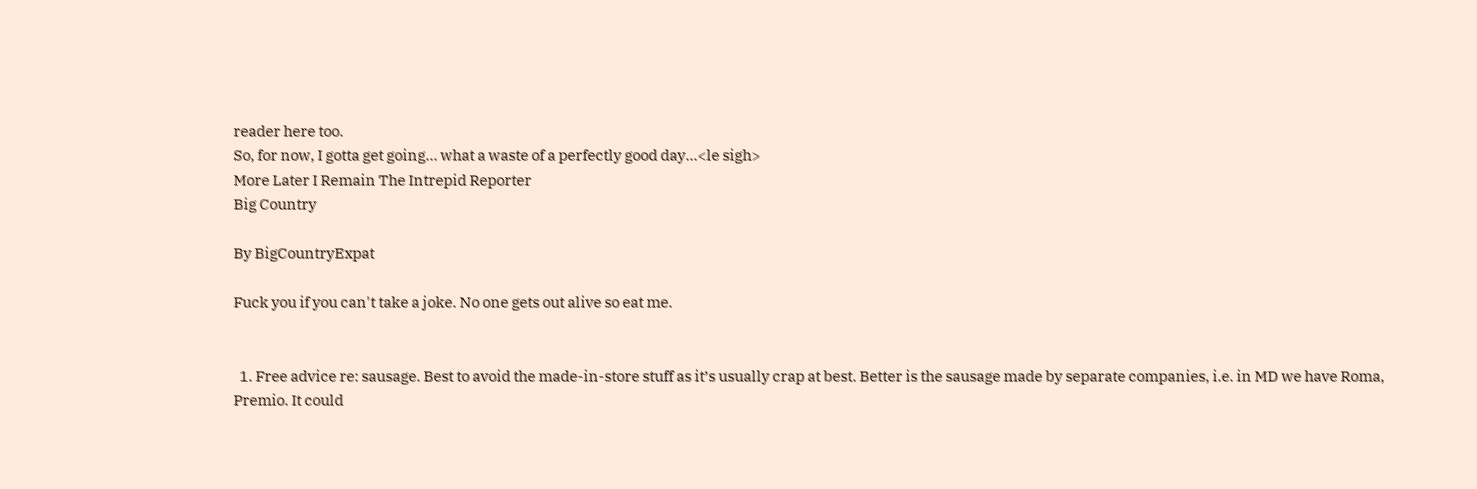reader here too.
So, for now, I gotta get going… what a waste of a perfectly good day…<le sigh>
More Later I Remain The Intrepid Reporter
Big Country

By BigCountryExpat

Fuck you if you can't take a joke. No one gets out alive so eat me.


  1. Free advice re: sausage. Best to avoid the made-in-store stuff as it’s usually crap at best. Better is the sausage made by separate companies, i.e. in MD we have Roma, Premio. It could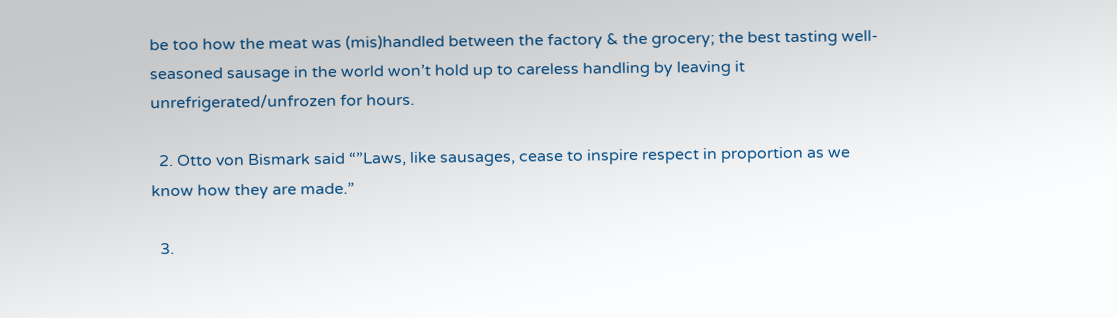be too how the meat was (mis)handled between the factory & the grocery; the best tasting well-seasoned sausage in the world won’t hold up to careless handling by leaving it unrefrigerated/unfrozen for hours.

  2. Otto von Bismark said “”Laws, like sausages, cease to inspire respect in proportion as we know how they are made.”

  3.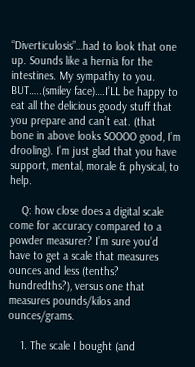“Diverticulosis”…had to look that one up. Sounds like a hernia for the intestines. My sympathy to you. BUT…..(smiley face)….I’LL be happy to eat all the delicious goody stuff that you prepare and can’t eat. (that bone in above looks SOOOO good, I’m drooling). I’m just glad that you have support, mental, morale & physical, to help.

    Q: how close does a digital scale come for accuracy compared to a powder measurer? I’m sure you’d have to get a scale that measures ounces and less (tenths? hundredths?), versus one that measures pounds/kilos and ounces/grams.

    1. The scale I bought (and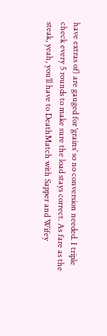have extras of) are gauged for ‘grains’ so no conversion needed. I triple check every 5 rounds to make sure the load stays correct. As fare as the steak, yeah, you’ll have to DeathMatch with Sapper and Wifey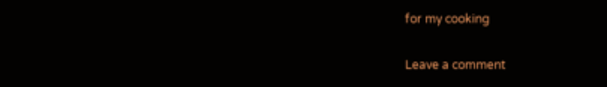for my cooking

Leave a comment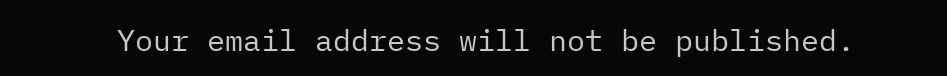Your email address will not be published.